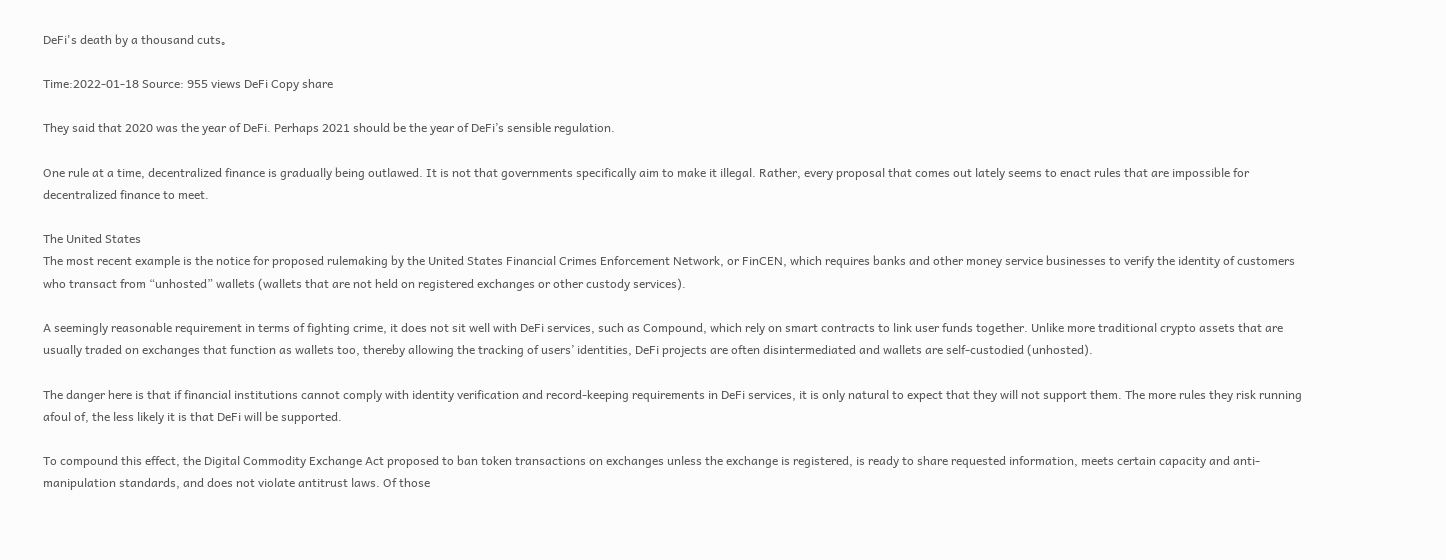DeFi's death by a thousand cuts。

Time:2022-01-18 Source: 955 views DeFi Copy share

They said that 2020 was the year of DeFi. Perhaps 2021 should be the year of DeFi’s sensible regulation.

One rule at a time, decentralized finance is gradually being outlawed. It is not that governments specifically aim to make it illegal. Rather, every proposal that comes out lately seems to enact rules that are impossible for decentralized finance to meet.

The United States
The most recent example is the notice for proposed rulemaking by the United States Financial Crimes Enforcement Network, or FinCEN, which requires banks and other money service businesses to verify the identity of customers who transact from “unhosted” wallets (wallets that are not held on registered exchanges or other custody services).

A seemingly reasonable requirement in terms of fighting crime, it does not sit well with DeFi services, such as Compound, which rely on smart contracts to link user funds together. Unlike more traditional crypto assets that are usually traded on exchanges that function as wallets too, thereby allowing the tracking of users’ identities, DeFi projects are often disintermediated and wallets are self-custodied (unhosted).

The danger here is that if financial institutions cannot comply with identity verification and record-keeping requirements in DeFi services, it is only natural to expect that they will not support them. The more rules they risk running afoul of, the less likely it is that DeFi will be supported.

To compound this effect, the Digital Commodity Exchange Act proposed to ban token transactions on exchanges unless the exchange is registered, is ready to share requested information, meets certain capacity and anti-manipulation standards, and does not violate antitrust laws. Of those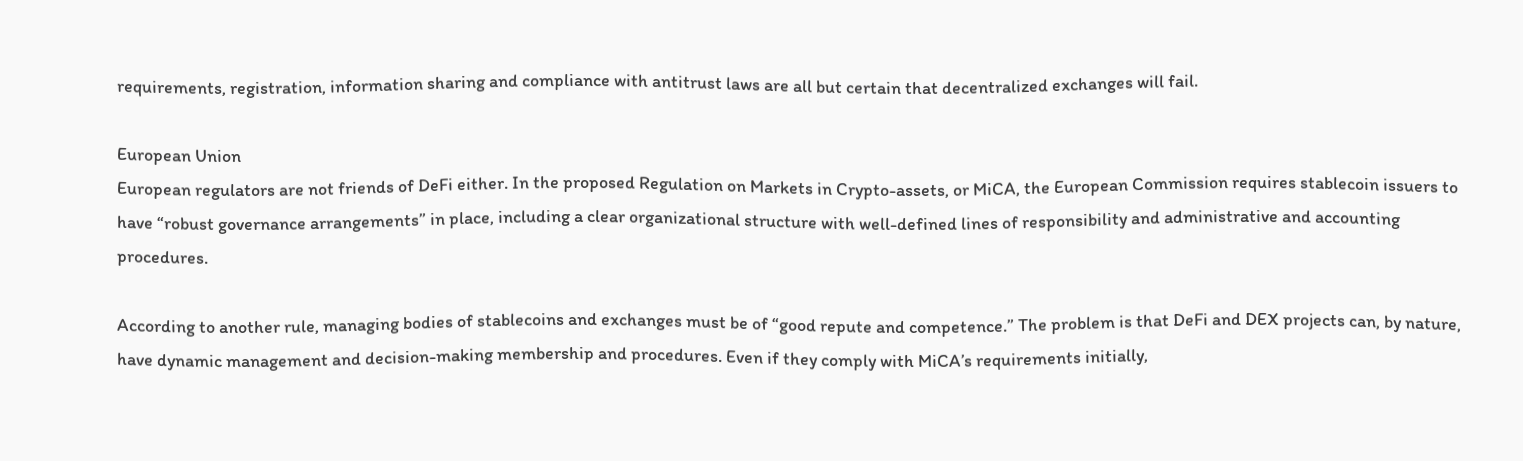requirements, registration, information sharing and compliance with antitrust laws are all but certain that decentralized exchanges will fail.

European Union
European regulators are not friends of DeFi either. In the proposed Regulation on Markets in Crypto-assets, or MiCA, the European Commission requires stablecoin issuers to have “robust governance arrangements” in place, including a clear organizational structure with well-defined lines of responsibility and administrative and accounting procedures.

According to another rule, managing bodies of stablecoins and exchanges must be of “good repute and competence.” The problem is that DeFi and DEX projects can, by nature, have dynamic management and decision-making membership and procedures. Even if they comply with MiCA’s requirements initially,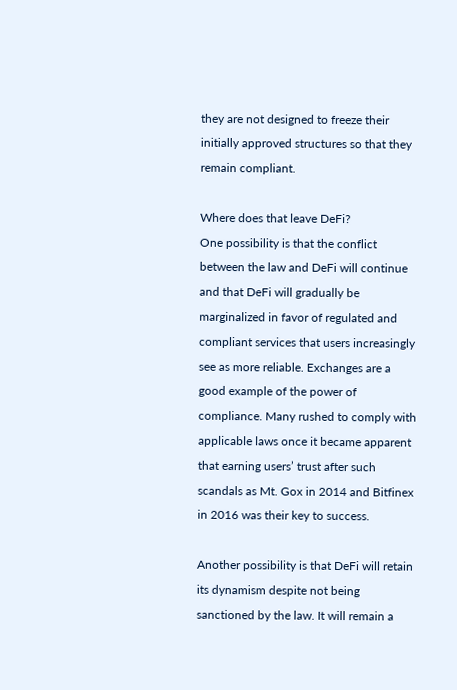they are not designed to freeze their initially approved structures so that they remain compliant.

Where does that leave DeFi?
One possibility is that the conflict between the law and DeFi will continue and that DeFi will gradually be marginalized in favor of regulated and compliant services that users increasingly see as more reliable. Exchanges are a good example of the power of compliance. Many rushed to comply with applicable laws once it became apparent that earning users’ trust after such scandals as Mt. Gox in 2014 and Bitfinex in 2016 was their key to success.

Another possibility is that DeFi will retain its dynamism despite not being sanctioned by the law. It will remain a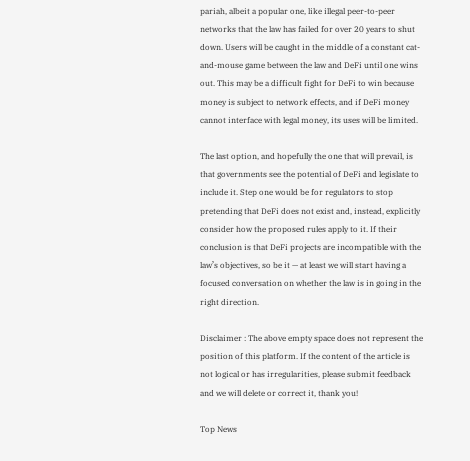pariah, albeit a popular one, like illegal peer-to-peer networks that the law has failed for over 20 years to shut down. Users will be caught in the middle of a constant cat-and-mouse game between the law and DeFi until one wins out. This may be a difficult fight for DeFi to win because money is subject to network effects, and if DeFi money cannot interface with legal money, its uses will be limited.

The last option, and hopefully the one that will prevail, is that governments see the potential of DeFi and legislate to include it. Step one would be for regulators to stop pretending that DeFi does not exist and, instead, explicitly consider how the proposed rules apply to it. If their conclusion is that DeFi projects are incompatible with the law’s objectives, so be it — at least we will start having a focused conversation on whether the law is in going in the right direction.

Disclaimer : The above empty space does not represent the position of this platform. If the content of the article is not logical or has irregularities, please submit feedback and we will delete or correct it, thank you!

Top News